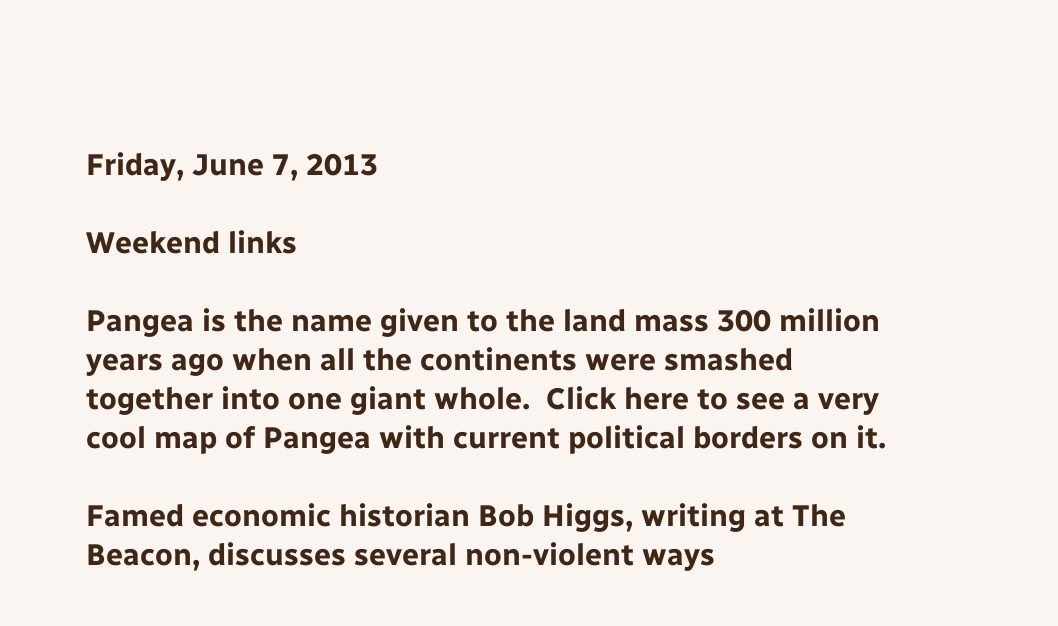Friday, June 7, 2013

Weekend links

Pangea is the name given to the land mass 300 million years ago when all the continents were smashed together into one giant whole.  Click here to see a very cool map of Pangea with current political borders on it.

Famed economic historian Bob Higgs, writing at The Beacon, discusses several non-violent ways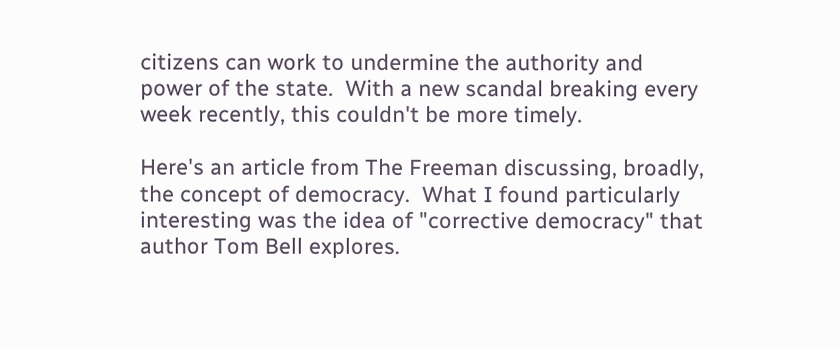citizens can work to undermine the authority and power of the state.  With a new scandal breaking every week recently, this couldn't be more timely.

Here's an article from The Freeman discussing, broadly, the concept of democracy.  What I found particularly interesting was the idea of "corrective democracy" that author Tom Bell explores.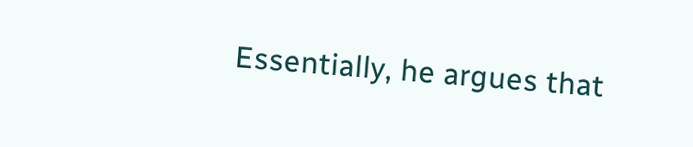Essentially, he argues that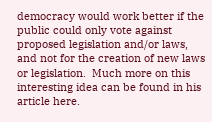democracy would work better if the public could only vote against proposed legislation and/or laws, and not for the creation of new laws or legislation.  Much more on this interesting idea can be found in his article here.